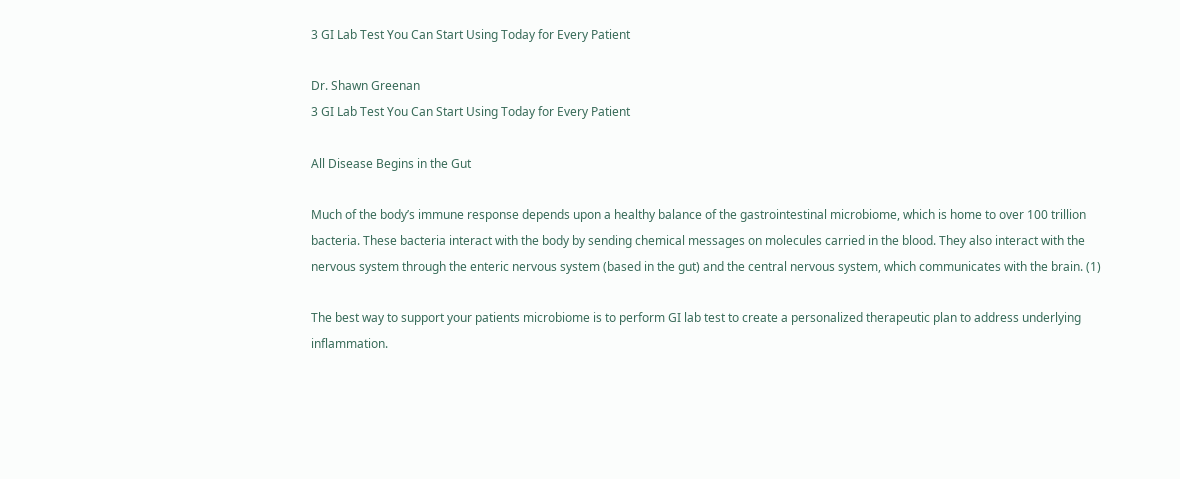3 GI Lab Test You Can Start Using Today for Every Patient

Dr. Shawn Greenan
3 GI Lab Test You Can Start Using Today for Every Patient

All Disease Begins in the Gut

Much of the body’s immune response depends upon a healthy balance of the gastrointestinal microbiome, which is home to over 100 trillion bacteria. These bacteria interact with the body by sending chemical messages on molecules carried in the blood. They also interact with the nervous system through the enteric nervous system (based in the gut) and the central nervous system, which communicates with the brain. (1)

The best way to support your patients microbiome is to perform GI lab test to create a personalized therapeutic plan to address underlying inflammation.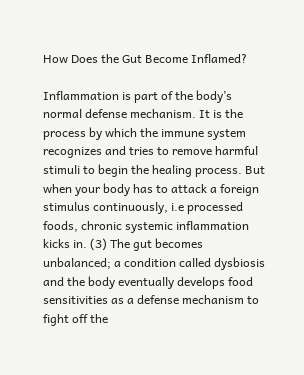How Does the Gut Become Inflamed?

Inflammation is part of the body’s normal defense mechanism. It is the process by which the immune system recognizes and tries to remove harmful stimuli to begin the healing process. But when your body has to attack a foreign stimulus continuously, i.e processed foods, chronic systemic inflammation kicks in. (3) The gut becomes unbalanced; a condition called dysbiosis and the body eventually develops food sensitivities as a defense mechanism to fight off the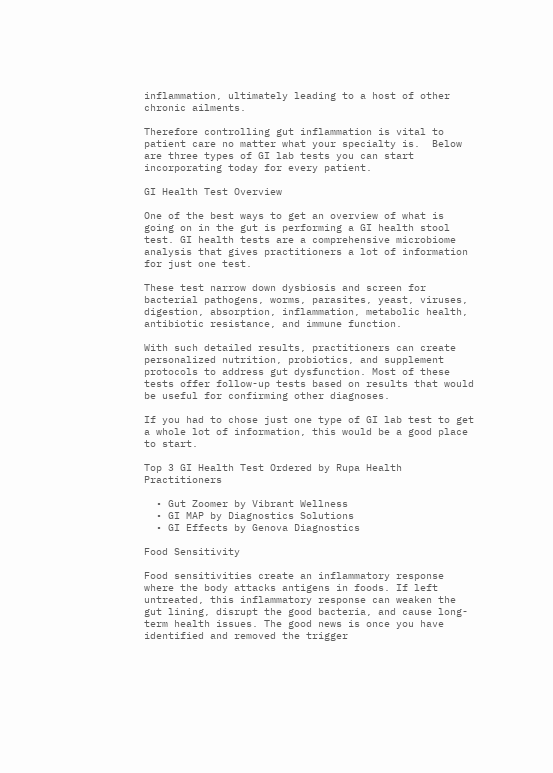inflammation, ultimately leading to a host of other chronic ailments.

Therefore controlling gut inflammation is vital to patient care no matter what your specialty is.  Below are three types of GI lab tests you can start incorporating today for every patient.

GI Health Test Overview

One of the best ways to get an overview of what is going on in the gut is performing a GI health stool test. GI health tests are a comprehensive microbiome analysis that gives practitioners a lot of information for just one test.

These test narrow down dysbiosis and screen for bacterial pathogens, worms, parasites, yeast, viruses, digestion, absorption, inflammation, metabolic health, antibiotic resistance, and immune function.

With such detailed results, practitioners can create personalized nutrition, probiotics, and supplement protocols to address gut dysfunction. Most of these tests offer follow-up tests based on results that would be useful for confirming other diagnoses.

If you had to chose just one type of GI lab test to get a whole lot of information, this would be a good place to start.

Top 3 GI Health Test Ordered by Rupa Health Practitioners

  • Gut Zoomer by Vibrant Wellness
  • GI MAP by Diagnostics Solutions
  • GI Effects by Genova Diagnostics

Food Sensitivity

Food sensitivities create an inflammatory response where the body attacks antigens in foods. If left untreated, this inflammatory response can weaken the gut lining, disrupt the good bacteria, and cause long-term health issues. The good news is once you have identified and removed the trigger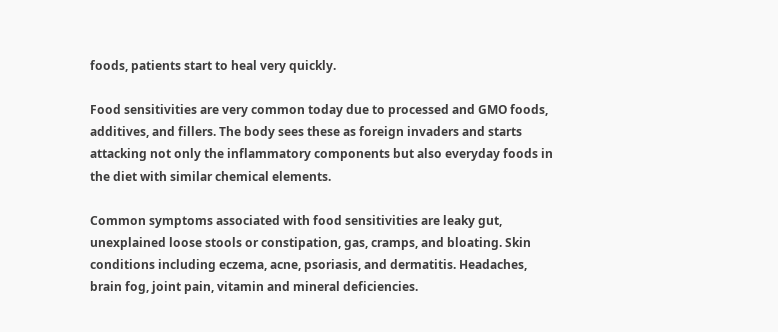foods, patients start to heal very quickly.

Food sensitivities are very common today due to processed and GMO foods, additives, and fillers. The body sees these as foreign invaders and starts attacking not only the inflammatory components but also everyday foods in the diet with similar chemical elements.

Common symptoms associated with food sensitivities are leaky gut, unexplained loose stools or constipation, gas, cramps, and bloating. Skin conditions including eczema, acne, psoriasis, and dermatitis. Headaches, brain fog, joint pain, vitamin and mineral deficiencies.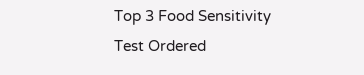Top 3 Food Sensitivity Test Ordered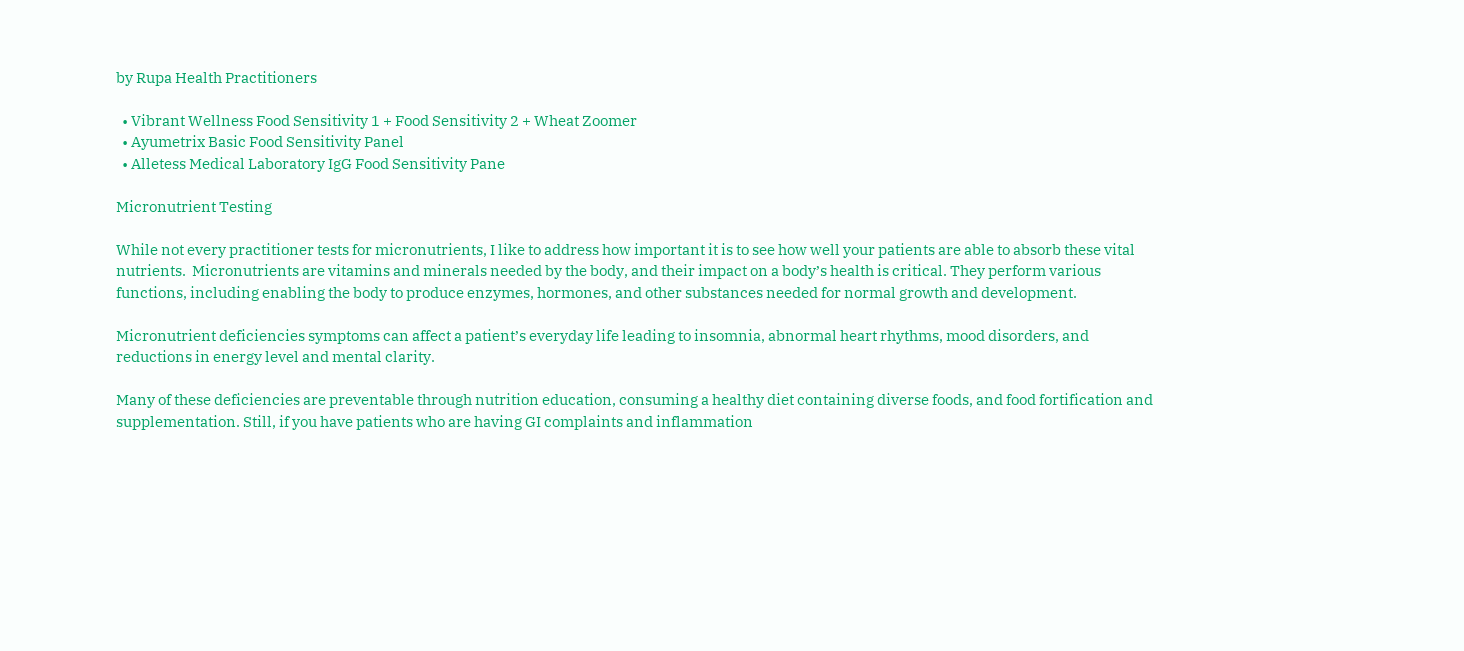by Rupa Health Practitioners

  • Vibrant Wellness Food Sensitivity 1 + Food Sensitivity 2 + Wheat Zoomer
  • Ayumetrix Basic Food Sensitivity Panel
  • Alletess Medical Laboratory IgG Food Sensitivity Pane

Micronutrient Testing

While not every practitioner tests for micronutrients, I like to address how important it is to see how well your patients are able to absorb these vital nutrients.  Micronutrients are vitamins and minerals needed by the body, and their impact on a body’s health is critical. They perform various functions, including enabling the body to produce enzymes, hormones, and other substances needed for normal growth and development.

Micronutrient deficiencies symptoms can affect a patient’s everyday life leading to insomnia, abnormal heart rhythms, mood disorders, and reductions in energy level and mental clarity.

Many of these deficiencies are preventable through nutrition education, consuming a healthy diet containing diverse foods, and food fortification and supplementation. Still, if you have patients who are having GI complaints and inflammation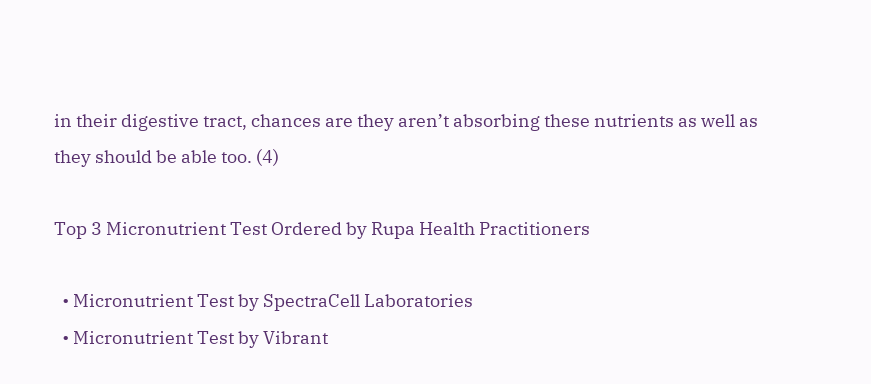in their digestive tract, chances are they aren’t absorbing these nutrients as well as they should be able too. (4)

Top 3 Micronutrient Test Ordered by Rupa Health Practitioners

  • Micronutrient Test by SpectraCell Laboratories
  • Micronutrient Test by Vibrant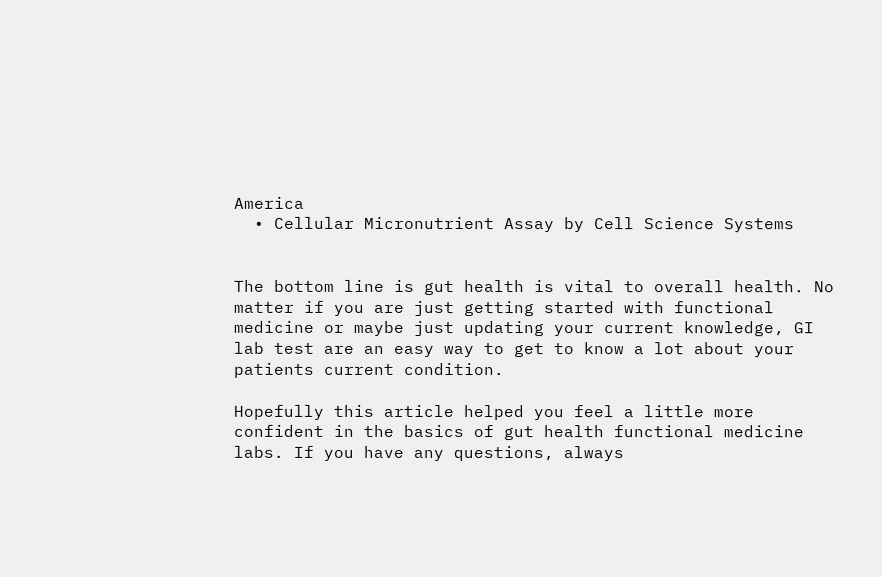America
  • Cellular Micronutrient Assay by Cell Science Systems


The bottom line is gut health is vital to overall health. No matter if you are just getting started with functional medicine or maybe just updating your current knowledge, GI lab test are an easy way to get to know a lot about your patients current condition.

Hopefully this article helped you feel a little more confident in the basics of gut health functional medicine labs. If you have any questions, always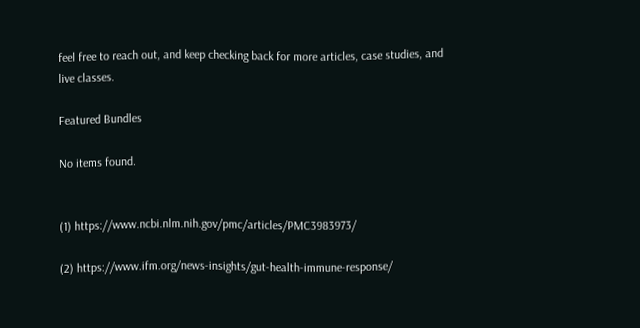feel free to reach out, and keep checking back for more articles, case studies, and live classes.

Featured Bundles

No items found.


(1) https://www.ncbi.nlm.nih.gov/pmc/articles/PMC3983973/

(2) https://www.ifm.org/news-insights/gut-health-immune-response/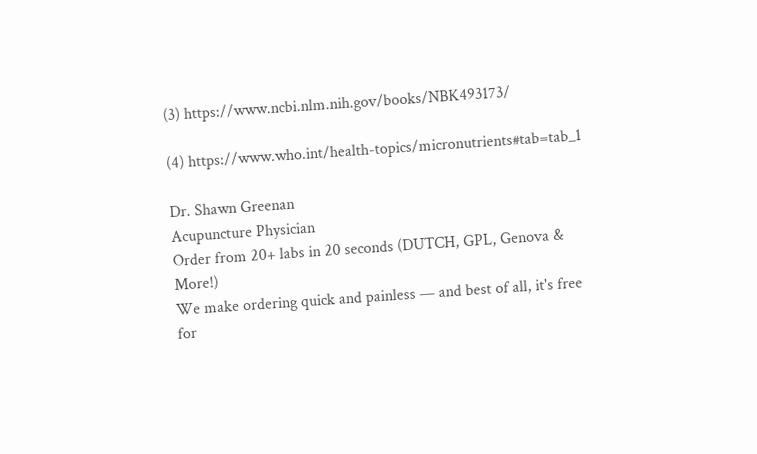(3) https://www.ncbi.nlm.nih.gov/books/NBK493173/

(4) https://www.who.int/health-topics/micronutrients#tab=tab_1

Dr. Shawn Greenan
Acupuncture Physician
Order from 20+ labs in 20 seconds (DUTCH, GPL, Genova & More!)
We make ordering quick and painless — and best of all, it's free for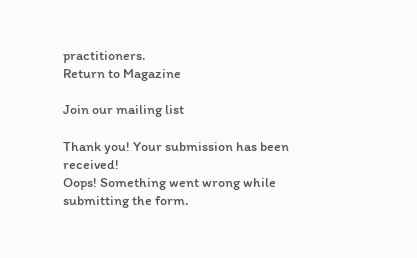practitioners.
Return to Magazine

Join our mailing list

Thank you! Your submission has been received!
Oops! Something went wrong while submitting the form.